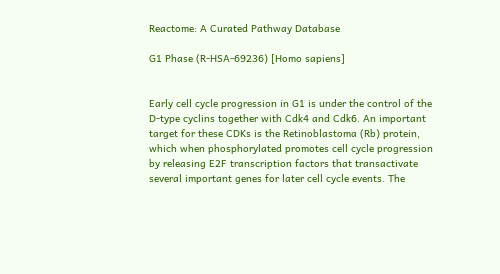Reactome: A Curated Pathway Database

G1 Phase (R-HSA-69236) [Homo sapiens]


Early cell cycle progression in G1 is under the control of the D-type cyclins together with Cdk4 and Cdk6. An important target for these CDKs is the Retinoblastoma (Rb) protein, which when phosphorylated promotes cell cycle progression by releasing E2F transcription factors that transactivate several important genes for later cell cycle events. The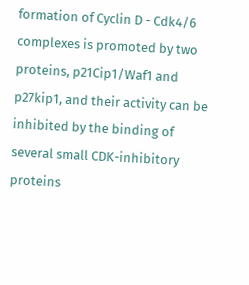formation of Cyclin D - Cdk4/6 complexes is promoted by two proteins, p21Cip1/Waf1 and p27kip1, and their activity can be inhibited by the binding of several small CDK-inhibitory proteins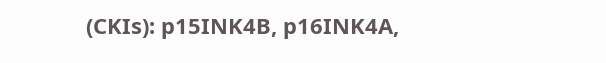(CKIs): p15INK4B, p16INK4A,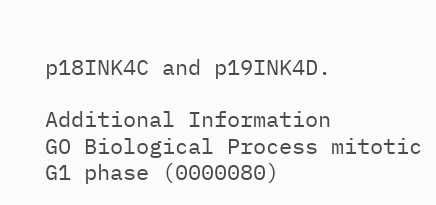p18INK4C and p19INK4D.

Additional Information
GO Biological Process mitotic G1 phase (0000080)